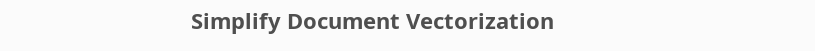Simplify Document Vectorization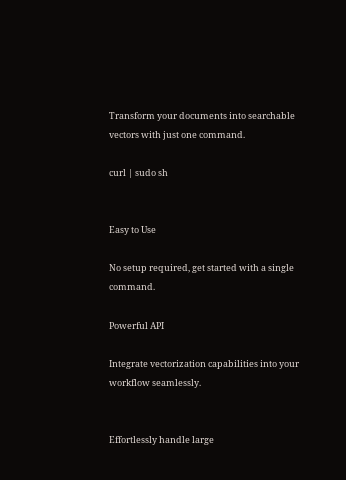Transform your documents into searchable vectors with just one command.

curl | sudo sh


Easy to Use

No setup required, get started with a single command.

Powerful API

Integrate vectorization capabilities into your workflow seamlessly.


Effortlessly handle large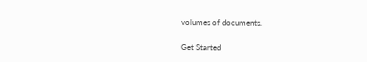volumes of documents.

Get Started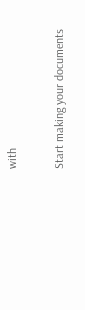with

Start making your documents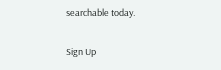searchable today.

Sign Up